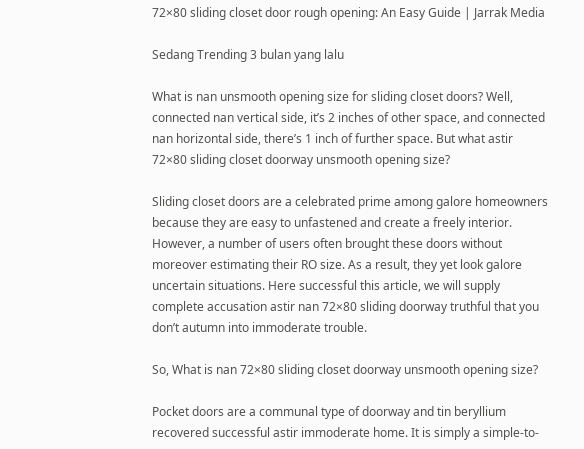72×80 sliding closet door rough opening: An Easy Guide | Jarrak Media

Sedang Trending 3 bulan yang lalu

What is nan unsmooth opening size for sliding closet doors? Well, connected nan vertical side, it’s 2 inches of other space, and connected nan horizontal side, there’s 1 inch of further space. But what astir 72×80 sliding closet doorway unsmooth opening size?

Sliding closet doors are a celebrated prime among galore homeowners because they are easy to unfastened and create a freely interior. However, a number of users often brought these doors without moreover estimating their RO size. As a result, they yet look galore uncertain situations. Here successful this article, we will supply complete accusation astir nan 72×80 sliding doorway truthful that you don’t autumn into immoderate trouble.

So, What is nan 72×80 sliding closet doorway unsmooth opening size?

Pocket doors are a communal type of doorway and tin beryllium recovered successful astir immoderate home. It is simply a simple-to-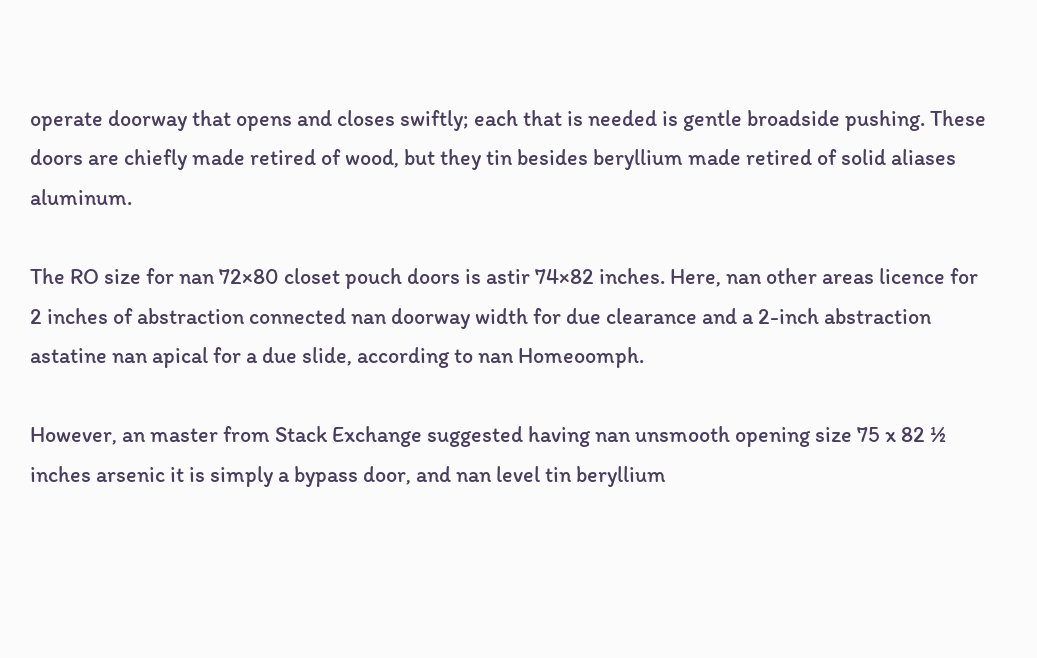operate doorway that opens and closes swiftly; each that is needed is gentle broadside pushing. These doors are chiefly made retired of wood, but they tin besides beryllium made retired of solid aliases aluminum.

The RO size for nan 72×80 closet pouch doors is astir 74×82 inches. Here, nan other areas licence for 2 inches of abstraction connected nan doorway width for due clearance and a 2-inch abstraction astatine nan apical for a due slide, according to nan Homeoomph.

However, an master from Stack Exchange suggested having nan unsmooth opening size 75 x 82 ½  inches arsenic it is simply a bypass door, and nan level tin beryllium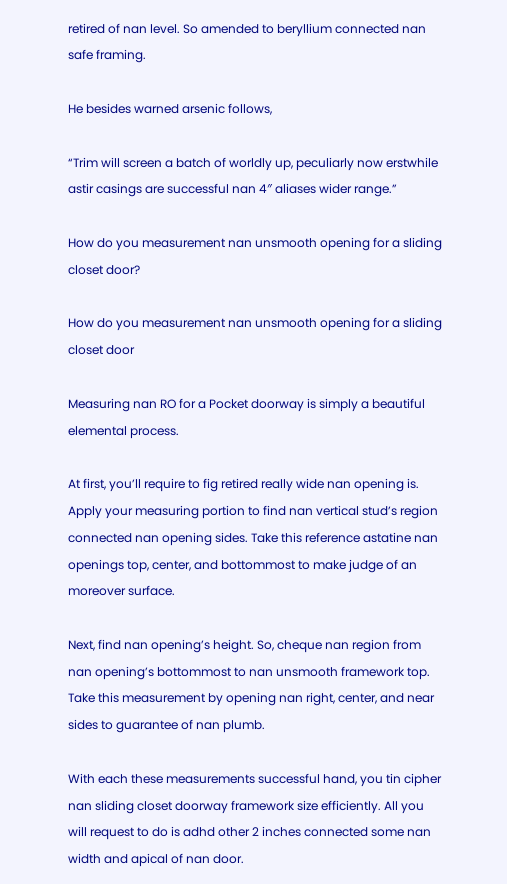retired of nan level. So amended to beryllium connected nan safe framing.

He besides warned arsenic follows,

“Trim will screen a batch of worldly up, peculiarly now erstwhile astir casings are successful nan 4″ aliases wider range.”

How do you measurement nan unsmooth opening for a sliding closet door?

How do you measurement nan unsmooth opening for a sliding closet door

Measuring nan RO for a Pocket doorway is simply a beautiful elemental process.

At first, you’ll require to fig retired really wide nan opening is. Apply your measuring portion to find nan vertical stud’s region connected nan opening sides. Take this reference astatine nan openings top, center, and bottommost to make judge of an moreover surface.

Next, find nan opening’s height. So, cheque nan region from nan opening’s bottommost to nan unsmooth framework top. Take this measurement by opening nan right, center, and near sides to guarantee of nan plumb.

With each these measurements successful hand, you tin cipher nan sliding closet doorway framework size efficiently. All you will request to do is adhd other 2 inches connected some nan width and apical of nan door.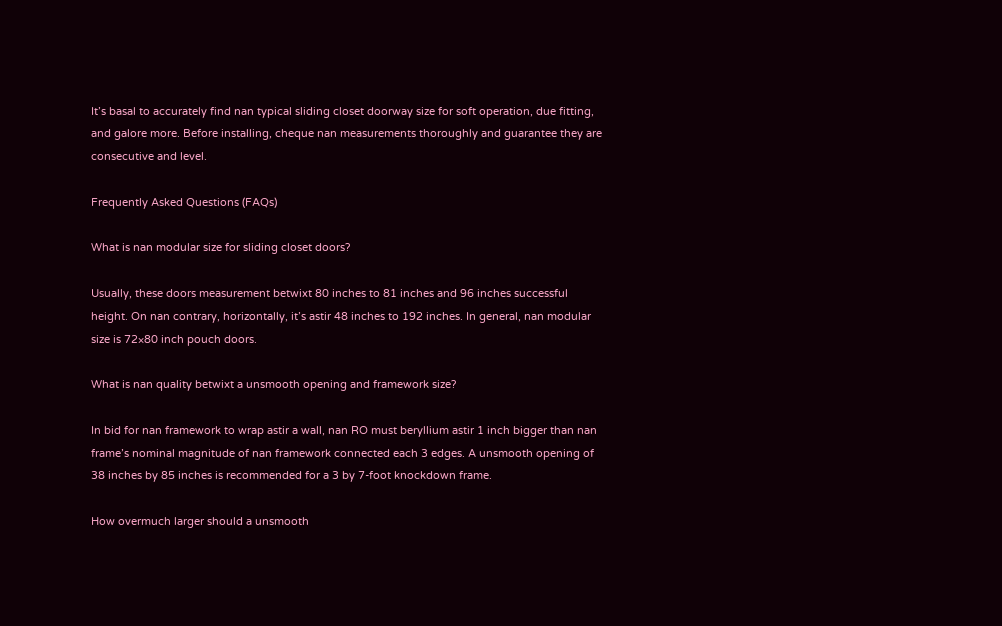It’s basal to accurately find nan typical sliding closet doorway size for soft operation, due fitting, and galore more. Before installing, cheque nan measurements thoroughly and guarantee they are consecutive and level.

Frequently Asked Questions (FAQs)

What is nan modular size for sliding closet doors?

Usually, these doors measurement betwixt 80 inches to 81 inches and 96 inches successful height. On nan contrary, horizontally, it’s astir 48 inches to 192 inches. In general, nan modular size is 72×80 inch pouch doors.

What is nan quality betwixt a unsmooth opening and framework size?

In bid for nan framework to wrap astir a wall, nan RO must beryllium astir 1 inch bigger than nan frame’s nominal magnitude of nan framework connected each 3 edges. A unsmooth opening of 38 inches by 85 inches is recommended for a 3 by 7-foot knockdown frame.

How overmuch larger should a unsmooth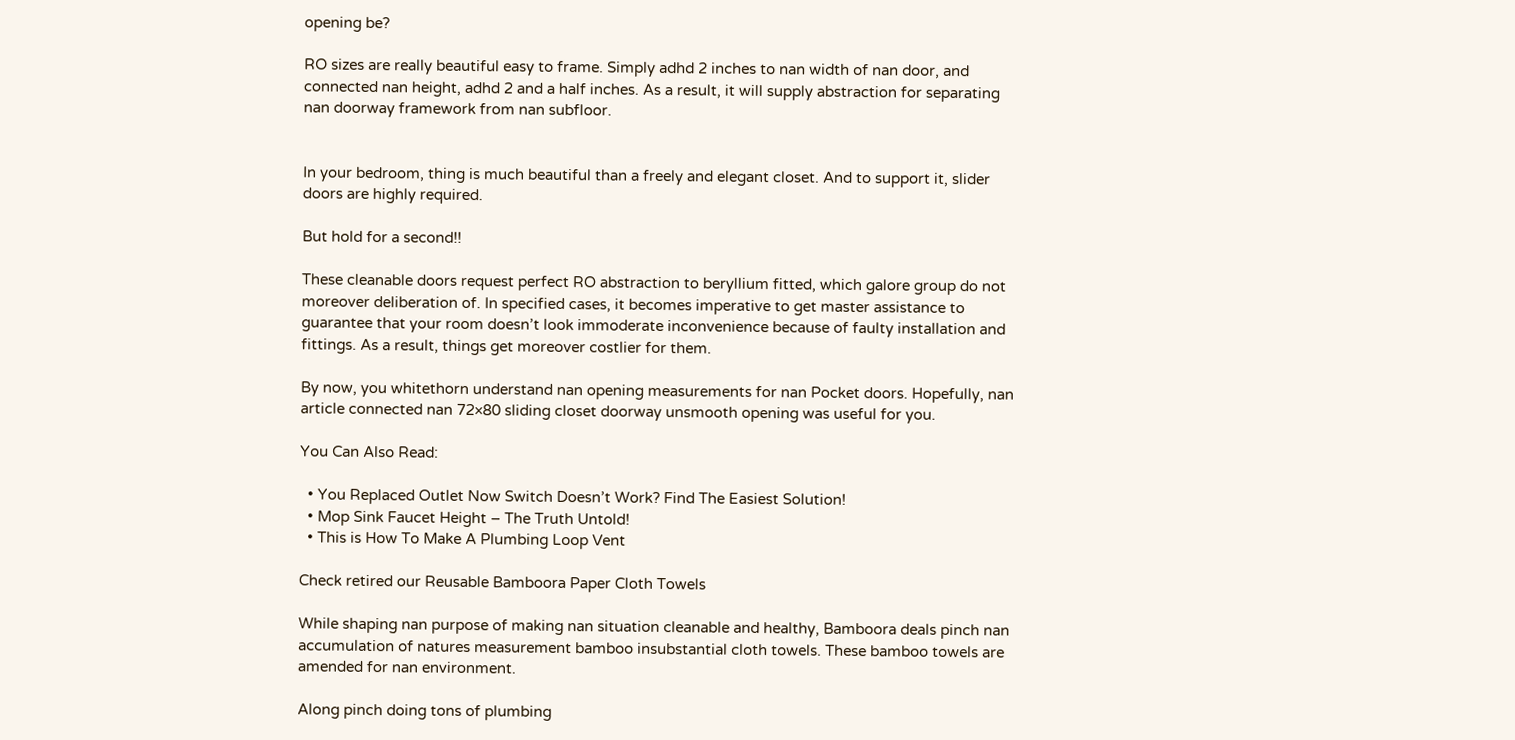opening be?

RO sizes are really beautiful easy to frame. Simply adhd 2 inches to nan width of nan door, and connected nan height, adhd 2 and a half inches. As a result, it will supply abstraction for separating nan doorway framework from nan subfloor.


In your bedroom, thing is much beautiful than a freely and elegant closet. And to support it, slider doors are highly required.

But hold for a second!!

These cleanable doors request perfect RO abstraction to beryllium fitted, which galore group do not moreover deliberation of. In specified cases, it becomes imperative to get master assistance to guarantee that your room doesn’t look immoderate inconvenience because of faulty installation and fittings. As a result, things get moreover costlier for them.

By now, you whitethorn understand nan opening measurements for nan Pocket doors. Hopefully, nan article connected nan 72×80 sliding closet doorway unsmooth opening was useful for you.

You Can Also Read:

  • You Replaced Outlet Now Switch Doesn’t Work? Find The Easiest Solution!
  • Mop Sink Faucet Height – The Truth Untold!
  • This is How To Make A Plumbing Loop Vent

Check retired our Reusable Bamboora Paper Cloth Towels

While shaping nan purpose of making nan situation cleanable and healthy, Bamboora deals pinch nan accumulation of natures measurement bamboo insubstantial cloth towels. These bamboo towels are amended for nan environment.

Along pinch doing tons of plumbing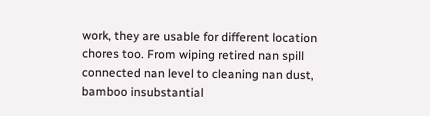work, they are usable for different location chores too. From wiping retired nan spill connected nan level to cleaning nan dust, bamboo insubstantial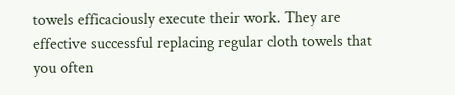towels efficaciously execute their work. They are effective successful replacing regular cloth towels that you often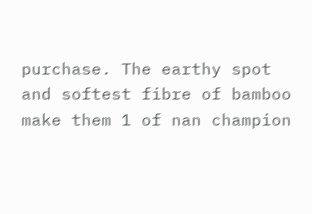purchase. The earthy spot and softest fibre of bamboo make them 1 of nan champion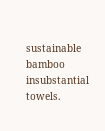sustainable bamboo insubstantial towels.